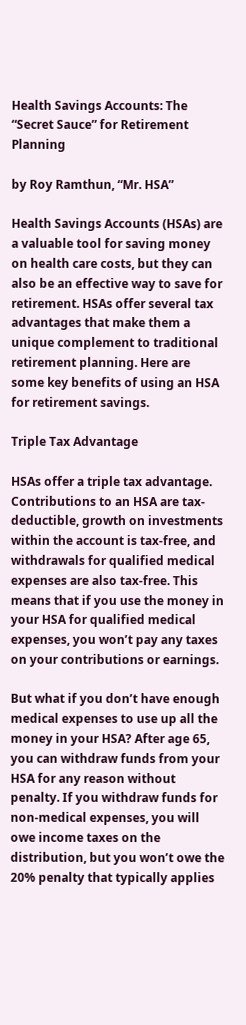Health Savings Accounts: The “Secret Sauce” for Retirement Planning

by Roy Ramthun, “Mr. HSA”

Health Savings Accounts (HSAs) are a valuable tool for saving money on health care costs, but they can also be an effective way to save for retirement. HSAs offer several tax advantages that make them a unique complement to traditional retirement planning. Here are some key benefits of using an HSA for retirement savings.

Triple Tax Advantage

HSAs offer a triple tax advantage. Contributions to an HSA are tax-deductible, growth on investments within the account is tax-free, and withdrawals for qualified medical expenses are also tax-free. This means that if you use the money in your HSA for qualified medical expenses, you won’t pay any taxes on your contributions or earnings.

But what if you don’t have enough medical expenses to use up all the money in your HSA? After age 65, you can withdraw funds from your HSA for any reason without penalty. If you withdraw funds for non-medical expenses, you will owe income taxes on the distribution, but you won’t owe the 20% penalty that typically applies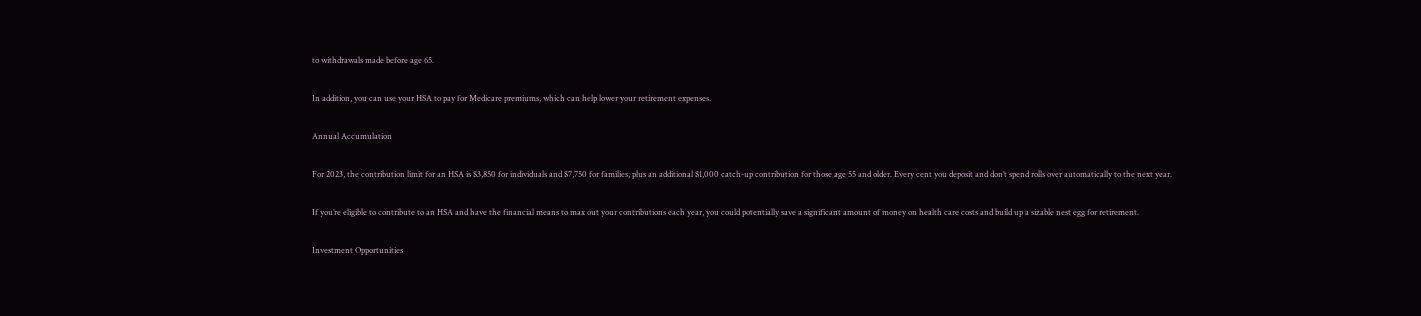to withdrawals made before age 65.

In addition, you can use your HSA to pay for Medicare premiums, which can help lower your retirement expenses.

Annual Accumulation

For 2023, the contribution limit for an HSA is $3,850 for individuals and $7,750 for families, plus an additional $1,000 catch-up contribution for those age 55 and older. Every cent you deposit and don’t spend rolls over automatically to the next year.

If you’re eligible to contribute to an HSA and have the financial means to max out your contributions each year, you could potentially save a significant amount of money on health care costs and build up a sizable nest egg for retirement.

Investment Opportunities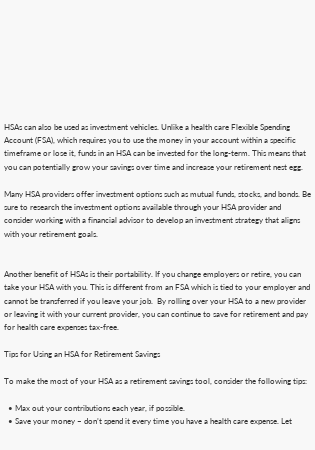HSAs can also be used as investment vehicles. Unlike a health care Flexible Spending Account (FSA), which requires you to use the money in your account within a specific timeframe or lose it, funds in an HSA can be invested for the long-term. This means that you can potentially grow your savings over time and increase your retirement nest egg.

Many HSA providers offer investment options such as mutual funds, stocks, and bonds. Be sure to research the investment options available through your HSA provider and consider working with a financial advisor to develop an investment strategy that aligns with your retirement goals.


Another benefit of HSAs is their portability. If you change employers or retire, you can take your HSA with you. This is different from an FSA which is tied to your employer and cannot be transferred if you leave your job.  By rolling over your HSA to a new provider or leaving it with your current provider, you can continue to save for retirement and pay for health care expenses tax-free.

Tips for Using an HSA for Retirement Savings

To make the most of your HSA as a retirement savings tool, consider the following tips:

  • Max out your contributions each year, if possible.
  • Save your money – don’t spend it every time you have a health care expense. Let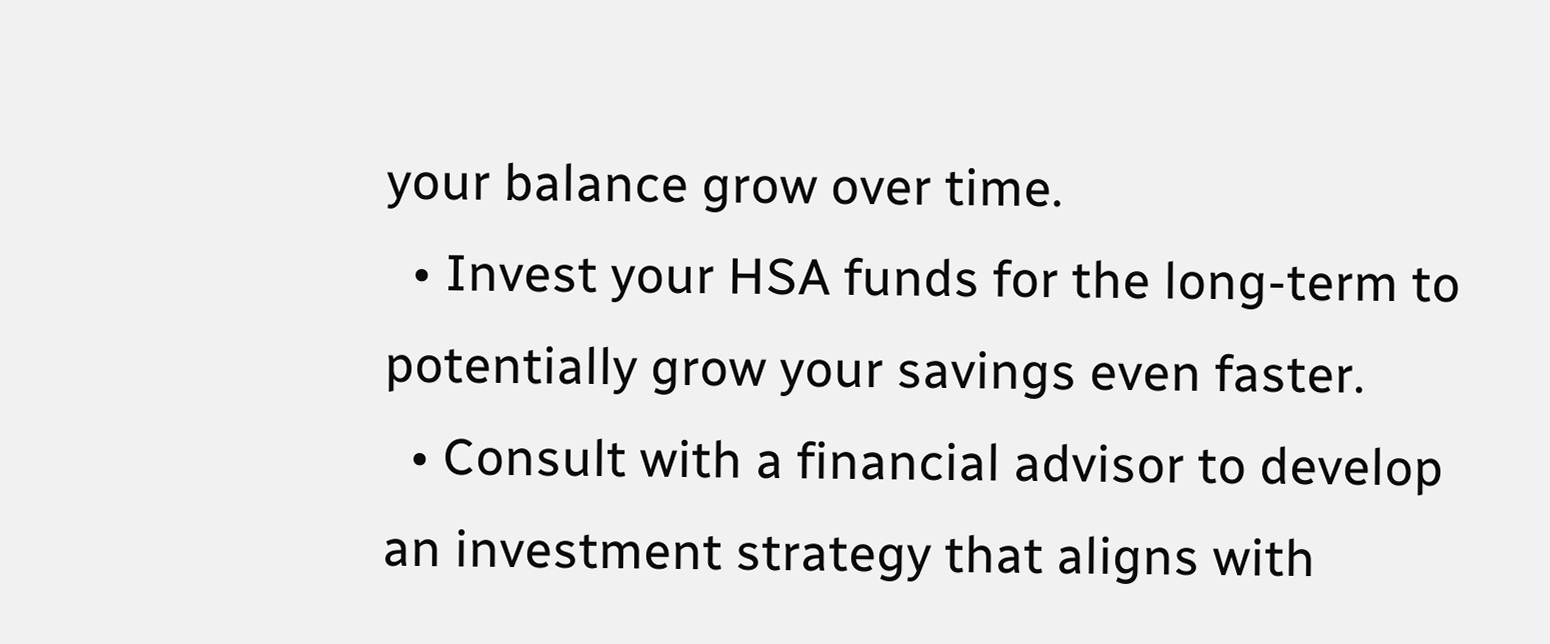your balance grow over time.
  • Invest your HSA funds for the long-term to potentially grow your savings even faster.
  • Consult with a financial advisor to develop an investment strategy that aligns with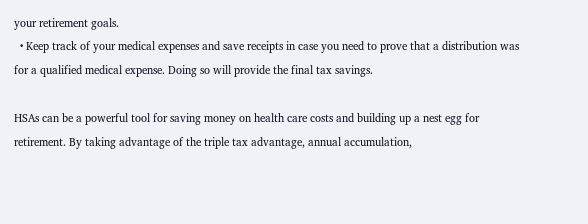your retirement goals.
  • Keep track of your medical expenses and save receipts in case you need to prove that a distribution was for a qualified medical expense. Doing so will provide the final tax savings.

HSAs can be a powerful tool for saving money on health care costs and building up a nest egg for retirement. By taking advantage of the triple tax advantage, annual accumulation,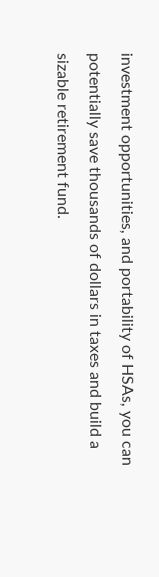investment opportunities, and portability of HSAs, you can potentially save thousands of dollars in taxes and build a sizable retirement fund.